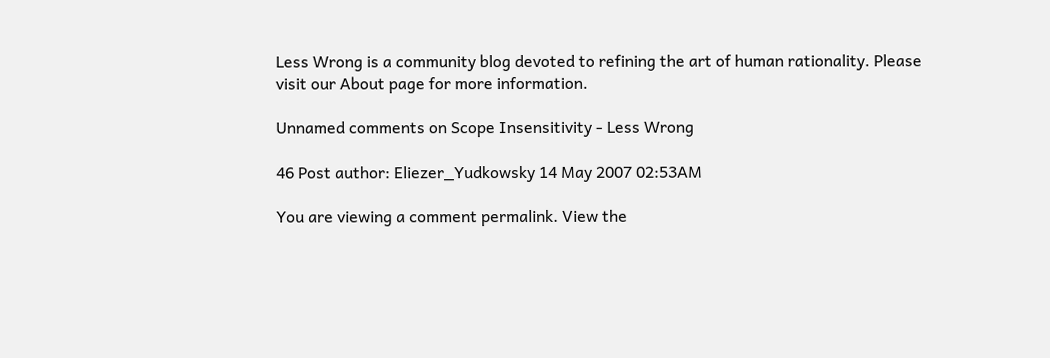Less Wrong is a community blog devoted to refining the art of human rationality. Please visit our About page for more information.

Unnamed comments on Scope Insensitivity - Less Wrong

46 Post author: Eliezer_Yudkowsky 14 May 2007 02:53AM

You are viewing a comment permalink. View the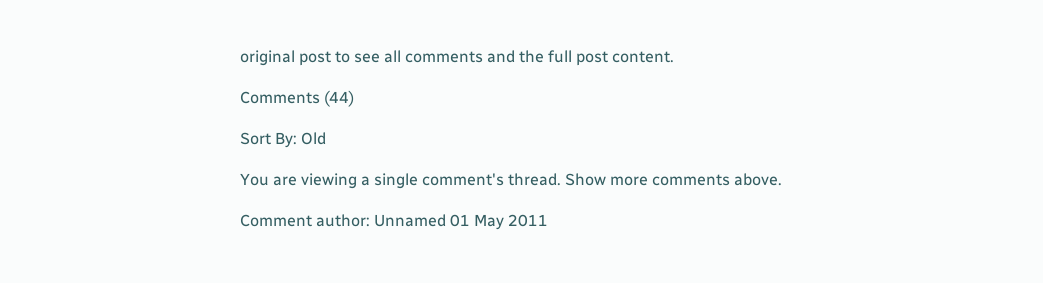original post to see all comments and the full post content.

Comments (44)

Sort By: Old

You are viewing a single comment's thread. Show more comments above.

Comment author: Unnamed 01 May 2011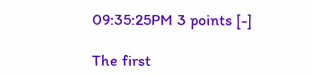09:35:25PM 3 points [-]

The first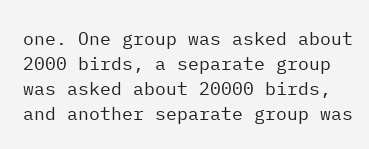one. One group was asked about 2000 birds, a separate group was asked about 20000 birds, and another separate group was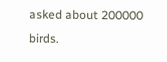asked about 200000 birds.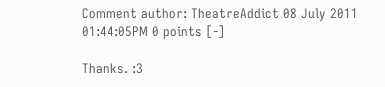Comment author: TheatreAddict 08 July 2011 01:44:05PM 0 points [-]

Thanks. :3